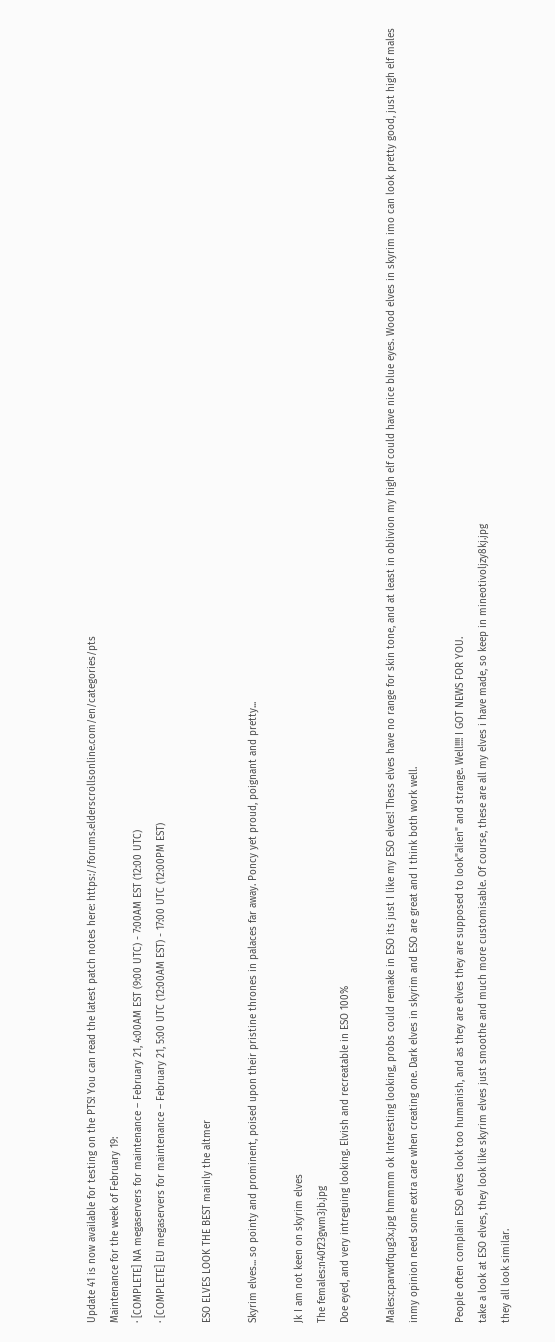Update 41 is now available for testing on the PTS! You can read the latest patch notes here: https://forums.elderscrollsonline.com/en/categories/pts
Maintenance for the week of February 19:
· [COMPLETE] NA megaservers for maintenance – February 21, 4:00AM EST (9:00 UTC) - 7:00AM EST (12:00 UTC)
· [COMPLETE] EU megaservers for maintenance – February 21, 5:00 UTC (12:00AM EST) - 17:00 UTC (12:00PM EST)

ESO ELVES LOOK THE BEST mainly the altmer

Skyrim elves... so pointy and prominent, poised upon their pristine thrones in palaces far away. Poncy yet proud, poignant and pretty...

Jk I am not keen on skyrim elves
The females:n40f23gwm3jb.jpg
Doe eyed, and very intreguing looking. Elvish and recreatable in ESO 100%

Males:cparwdfqug3x.jpg hmmmm ok Interesting looking, probs could remake in ESO its just I like my ESO elves! Thess elves have no range for skin tone, and at least in oblivion my high elf could have nice blue eyes. Wood elves in skyrim imo can look pretty good, just high elf males inmy opinion need some extra care when creating one. Dark elves in skyrim and ESO are great and I think both work well.

People often complain ESO elves look too humanish, and as they are elves they are supposed to look"alien" and strange. Well!!!! I GOT NEWS FOR YOU.
take a look at ESO elves, they look like skyrim elves just smoothe and much more customisable. Of course, these are all my elves i have made, so keep in mineotivoljzy8kj.jpg
they all look similar.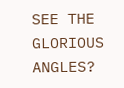SEE THE GLORIOUS ANGLES?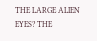THE LARGE ALIEN EYES? THE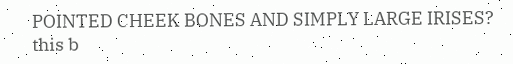POINTED CHEEK BONES AND SIMPLY LARGE IRISES? this b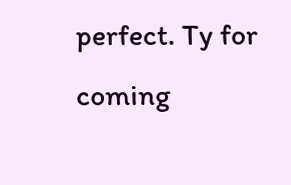perfect. Ty for coming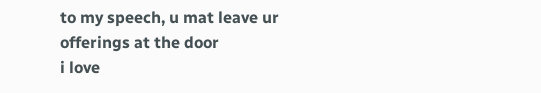to my speech, u mat leave ur offerings at the door
i love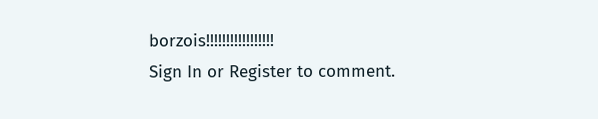borzois!!!!!!!!!!!!!!!!!
Sign In or Register to comment.